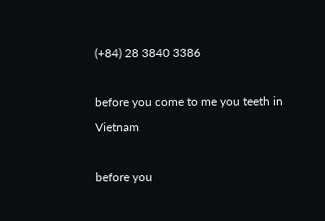(+84) 28 3840 3386

before you come to me you teeth in Vietnam

before you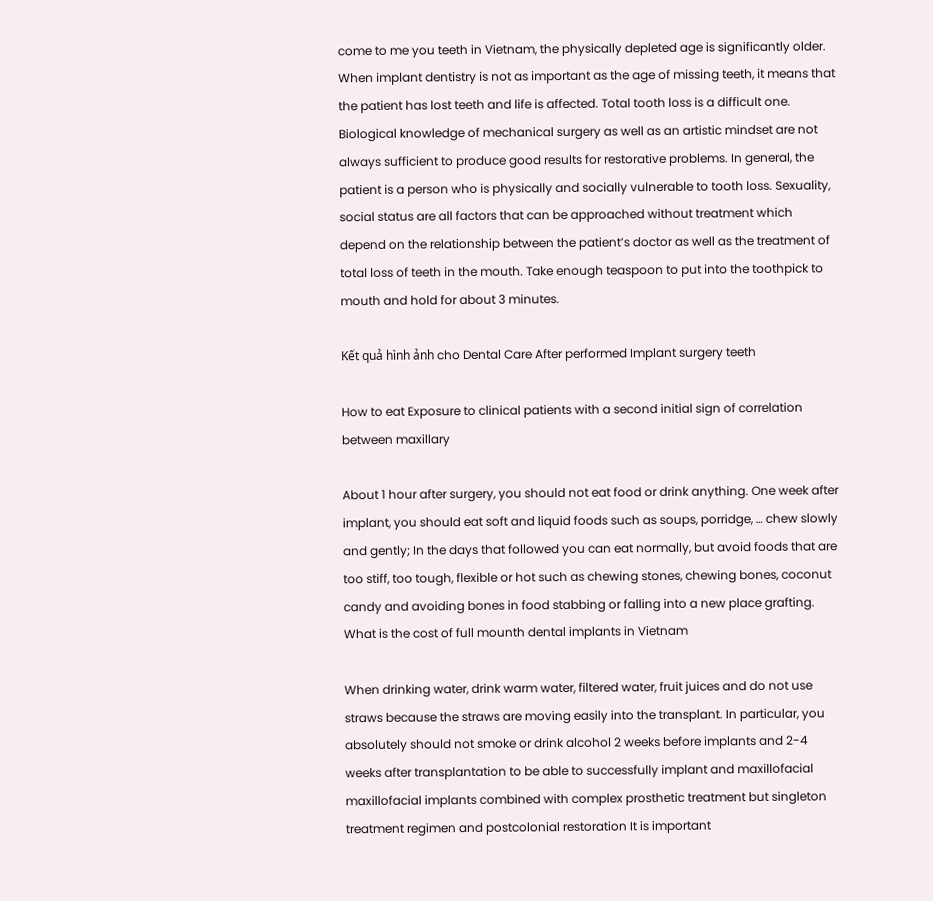come to me you teeth in Vietnam, the physically depleted age is significantly older. When implant dentistry is not as important as the age of missing teeth, it means that the patient has lost teeth and life is affected. Total tooth loss is a difficult one. Biological knowledge of mechanical surgery as well as an artistic mindset are not always sufficient to produce good results for restorative problems. In general, the patient is a person who is physically and socially vulnerable to tooth loss. Sexuality, social status are all factors that can be approached without treatment which depend on the relationship between the patient’s doctor as well as the treatment of total loss of teeth in the mouth. Take enough teaspoon to put into the toothpick to mouth and hold for about 3 minutes.

Kết quả hình ảnh cho Dental Care After performed Implant surgery teeth

How to eat Exposure to clinical patients with a second initial sign of correlation between maxillary

About 1 hour after surgery, you should not eat food or drink anything. One week after implant, you should eat soft and liquid foods such as soups, porridge, … chew slowly and gently; In the days that followed you can eat normally, but avoid foods that are too stiff, too tough, flexible or hot such as chewing stones, chewing bones, coconut candy and avoiding bones in food stabbing or falling into a new place grafting. What is the cost of full mounth dental implants in Vietnam

When drinking water, drink warm water, filtered water, fruit juices and do not use straws because the straws are moving easily into the transplant. In particular, you absolutely should not smoke or drink alcohol 2 weeks before implants and 2-4 weeks after transplantation to be able to successfully implant and maxillofacial maxillofacial implants combined with complex prosthetic treatment but singleton treatment regimen and postcolonial restoration It is important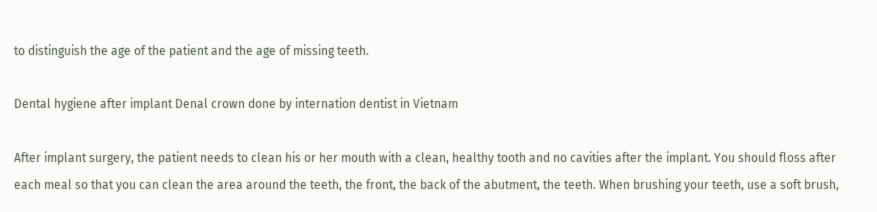to distinguish the age of the patient and the age of missing teeth.

Dental hygiene after implant Denal crown done by internation dentist in Vietnam

After implant surgery, the patient needs to clean his or her mouth with a clean, healthy tooth and no cavities after the implant. You should floss after each meal so that you can clean the area around the teeth, the front, the back of the abutment, the teeth. When brushing your teeth, use a soft brush,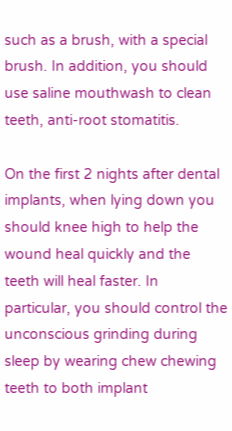such as a brush, with a special brush. In addition, you should use saline mouthwash to clean teeth, anti-root stomatitis.

On the first 2 nights after dental implants, when lying down you should knee high to help the wound heal quickly and the teeth will heal faster. In particular, you should control the unconscious grinding during sleep by wearing chew chewing teeth to both implant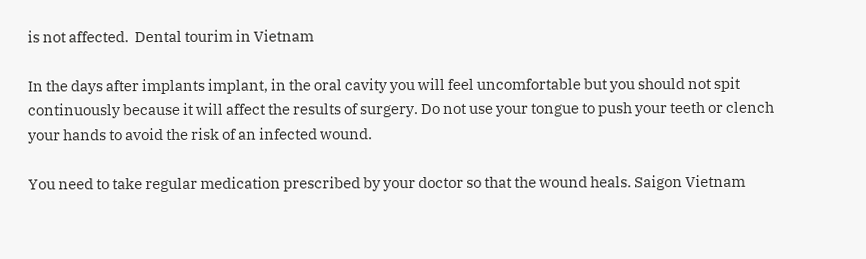is not affected.  Dental tourim in Vietnam

In the days after implants implant, in the oral cavity you will feel uncomfortable but you should not spit continuously because it will affect the results of surgery. Do not use your tongue to push your teeth or clench your hands to avoid the risk of an infected wound.

You need to take regular medication prescribed by your doctor so that the wound heals. Saigon Vietnam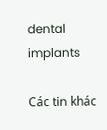dental implants

Các tin khác